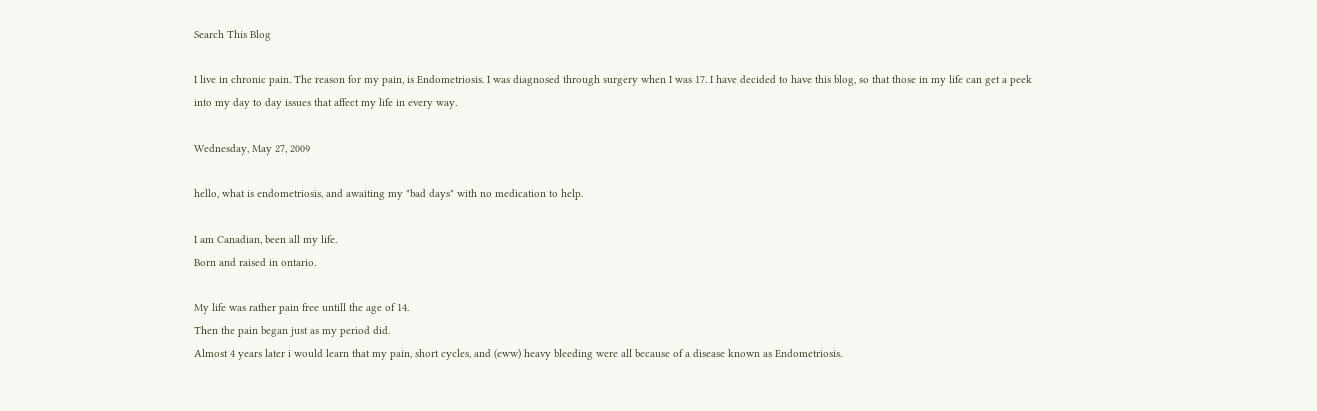Search This Blog

I live in chronic pain. The reason for my pain, is Endometriosis. I was diagnosed through surgery when I was 17. I have decided to have this blog, so that those in my life can get a peek into my day to day issues that affect my life in every way.

Wednesday, May 27, 2009

hello, what is endometriosis, and awaiting my "bad days" with no medication to help.

I am Canadian, been all my life.
Born and raised in ontario.

My life was rather pain free untill the age of 14.
Then the pain began just as my period did.
Almost 4 years later i would learn that my pain, short cycles, and (eww) heavy bleeding were all because of a disease known as Endometriosis.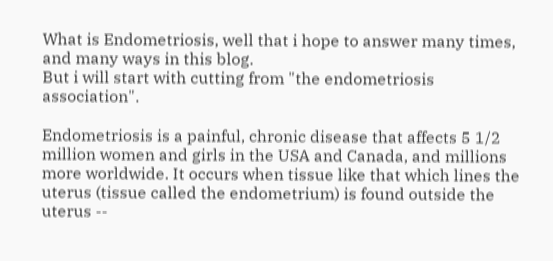What is Endometriosis, well that i hope to answer many times, and many ways in this blog.
But i will start with cutting from "the endometriosis association".

Endometriosis is a painful, chronic disease that affects 5 1/2 million women and girls in the USA and Canada, and millions more worldwide. It occurs when tissue like that which lines the uterus (tissue called the endometrium) is found outside the uterus --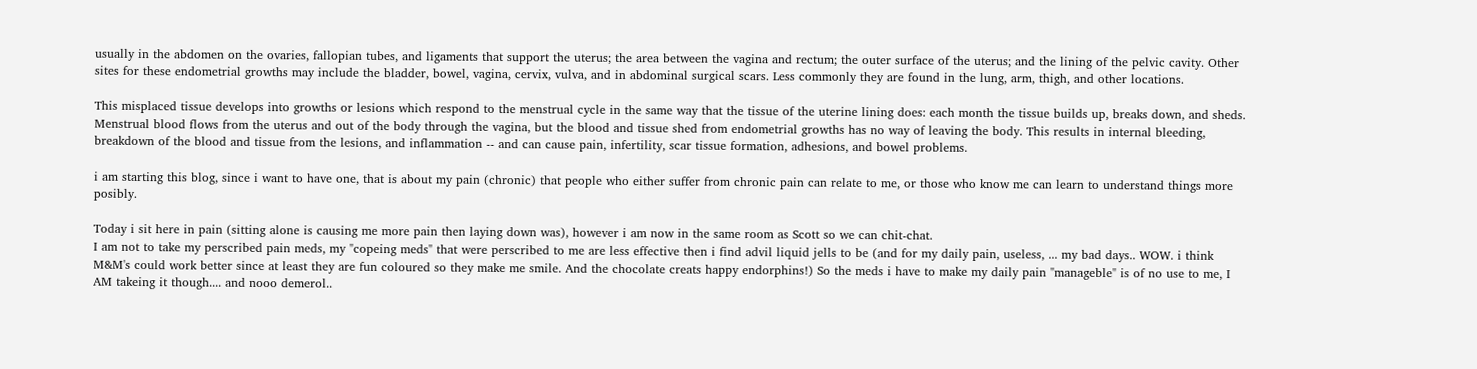usually in the abdomen on the ovaries, fallopian tubes, and ligaments that support the uterus; the area between the vagina and rectum; the outer surface of the uterus; and the lining of the pelvic cavity. Other sites for these endometrial growths may include the bladder, bowel, vagina, cervix, vulva, and in abdominal surgical scars. Less commonly they are found in the lung, arm, thigh, and other locations.

This misplaced tissue develops into growths or lesions which respond to the menstrual cycle in the same way that the tissue of the uterine lining does: each month the tissue builds up, breaks down, and sheds. Menstrual blood flows from the uterus and out of the body through the vagina, but the blood and tissue shed from endometrial growths has no way of leaving the body. This results in internal bleeding, breakdown of the blood and tissue from the lesions, and inflammation -- and can cause pain, infertility, scar tissue formation, adhesions, and bowel problems.

i am starting this blog, since i want to have one, that is about my pain (chronic) that people who either suffer from chronic pain can relate to me, or those who know me can learn to understand things more posibly.

Today i sit here in pain (sitting alone is causing me more pain then laying down was), however i am now in the same room as Scott so we can chit-chat.
I am not to take my perscribed pain meds, my "copeing meds" that were perscribed to me are less effective then i find advil liquid jells to be (and for my daily pain, useless, ... my bad days.. WOW. i think M&M's could work better since at least they are fun coloured so they make me smile. And the chocolate creats happy endorphins!) So the meds i have to make my daily pain "manageble" is of no use to me, I AM takeing it though.... and nooo demerol..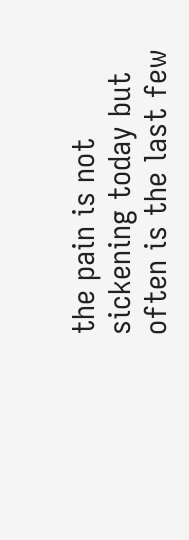the pain is not sickening today but often is the last few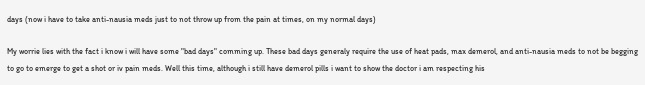days (now i have to take anti-nausia meds just to not throw up from the pain at times, on my normal days)

My worrie lies with the fact i know i will have some "bad days" comming up. These bad days generaly require the use of heat pads, max demerol, and anti-nausia meds to not be begging to go to emerge to get a shot or iv pain meds. Well this time, although i still have demerol pills i want to show the doctor i am respecting his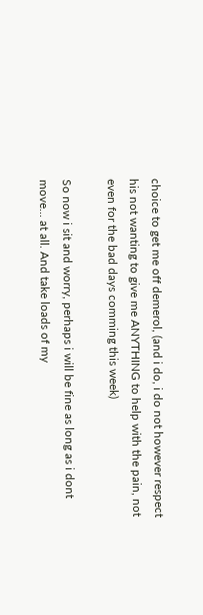choice to get me off demerol, (and i do, i do not however respect his not wanting to give me ANYTHING to help with the pain, not even for the bad days comming this week)

So now i sit and worry, perhaps i will be fine as long as i dont move... at all. And take loads of my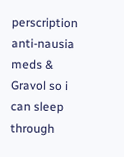perscription anti-nausia meds & Gravol so i can sleep through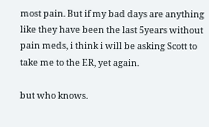most pain. But if my bad days are anything like they have been the last 5years without pain meds, i think i will be asking Scott to take me to the ER, yet again.

but who knows.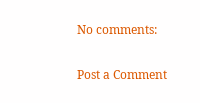No comments:

Post a Comment